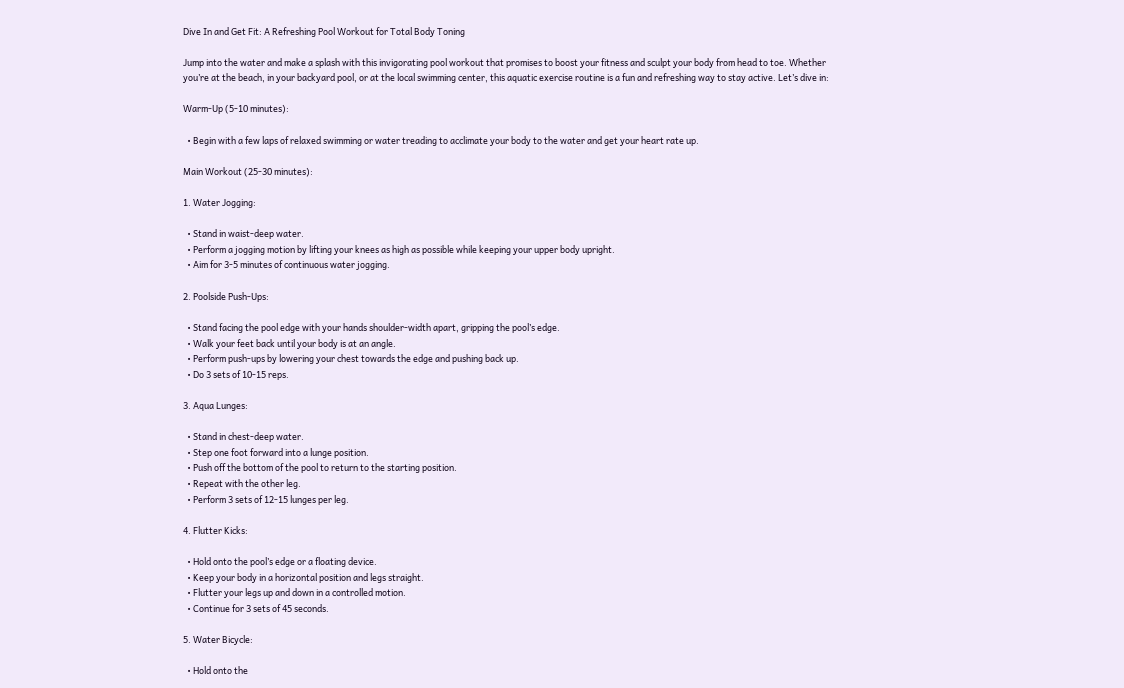Dive In and Get Fit: A Refreshing Pool Workout for Total Body Toning

Jump into the water and make a splash with this invigorating pool workout that promises to boost your fitness and sculpt your body from head to toe. Whether you’re at the beach, in your backyard pool, or at the local swimming center, this aquatic exercise routine is a fun and refreshing way to stay active. Let’s dive in:

Warm-Up (5-10 minutes):

  • Begin with a few laps of relaxed swimming or water treading to acclimate your body to the water and get your heart rate up.

Main Workout (25-30 minutes):

1. Water Jogging:

  • Stand in waist-deep water.
  • Perform a jogging motion by lifting your knees as high as possible while keeping your upper body upright.
  • Aim for 3-5 minutes of continuous water jogging.

2. Poolside Push-Ups:

  • Stand facing the pool edge with your hands shoulder-width apart, gripping the pool’s edge.
  • Walk your feet back until your body is at an angle.
  • Perform push-ups by lowering your chest towards the edge and pushing back up.
  • Do 3 sets of 10-15 reps.

3. Aqua Lunges:

  • Stand in chest-deep water.
  • Step one foot forward into a lunge position.
  • Push off the bottom of the pool to return to the starting position.
  • Repeat with the other leg.
  • Perform 3 sets of 12-15 lunges per leg.

4. Flutter Kicks:

  • Hold onto the pool’s edge or a floating device.
  • Keep your body in a horizontal position and legs straight.
  • Flutter your legs up and down in a controlled motion.
  • Continue for 3 sets of 45 seconds.

5. Water Bicycle:

  • Hold onto the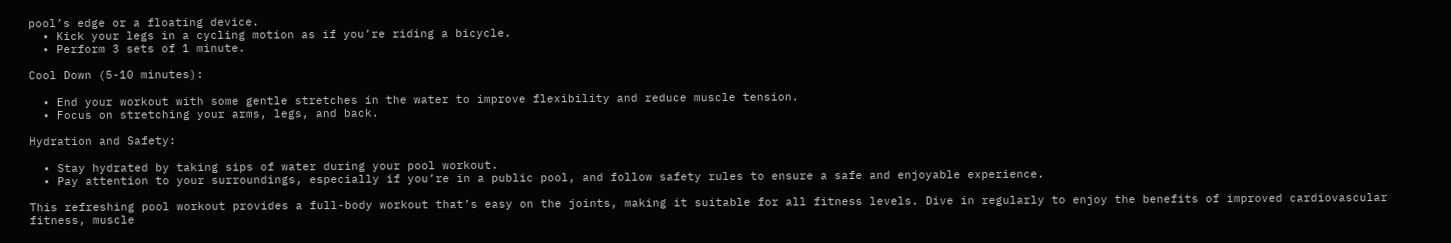pool’s edge or a floating device.
  • Kick your legs in a cycling motion as if you’re riding a bicycle.
  • Perform 3 sets of 1 minute.

Cool Down (5-10 minutes):

  • End your workout with some gentle stretches in the water to improve flexibility and reduce muscle tension.
  • Focus on stretching your arms, legs, and back.

Hydration and Safety:

  • Stay hydrated by taking sips of water during your pool workout.
  • Pay attention to your surroundings, especially if you’re in a public pool, and follow safety rules to ensure a safe and enjoyable experience.

This refreshing pool workout provides a full-body workout that’s easy on the joints, making it suitable for all fitness levels. Dive in regularly to enjoy the benefits of improved cardiovascular fitness, muscle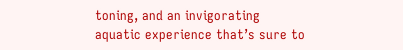toning, and an invigorating aquatic experience that’s sure to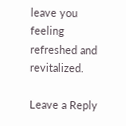leave you feeling refreshed and revitalized.

Leave a Reply